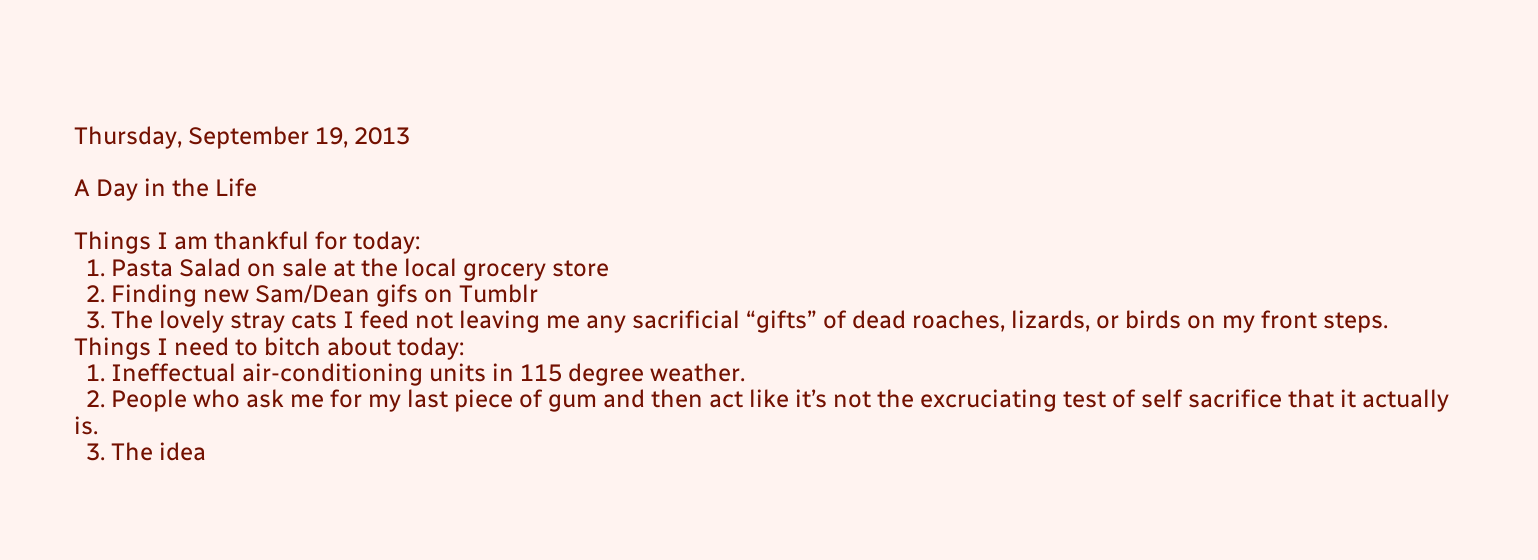Thursday, September 19, 2013

A Day in the Life

Things I am thankful for today:
  1. Pasta Salad on sale at the local grocery store
  2. Finding new Sam/Dean gifs on Tumblr
  3. The lovely stray cats I feed not leaving me any sacrificial “gifts” of dead roaches, lizards, or birds on my front steps.
Things I need to bitch about today:
  1. Ineffectual air-conditioning units in 115 degree weather.
  2. People who ask me for my last piece of gum and then act like it’s not the excruciating test of self sacrifice that it actually is.
  3. The idea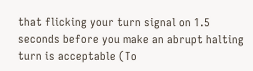that flicking your turn signal on 1.5 seconds before you make an abrupt halting turn is acceptable (To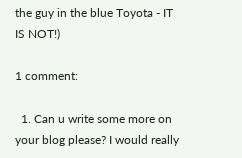the guy in the blue Toyota - IT IS NOT!)

1 comment:

  1. Can u write some more on your blog please? I would really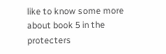like to know some more about book 5 in the protecters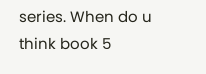series. When do u think book 5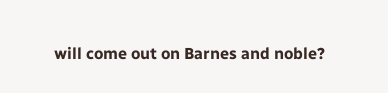will come out on Barnes and noble?